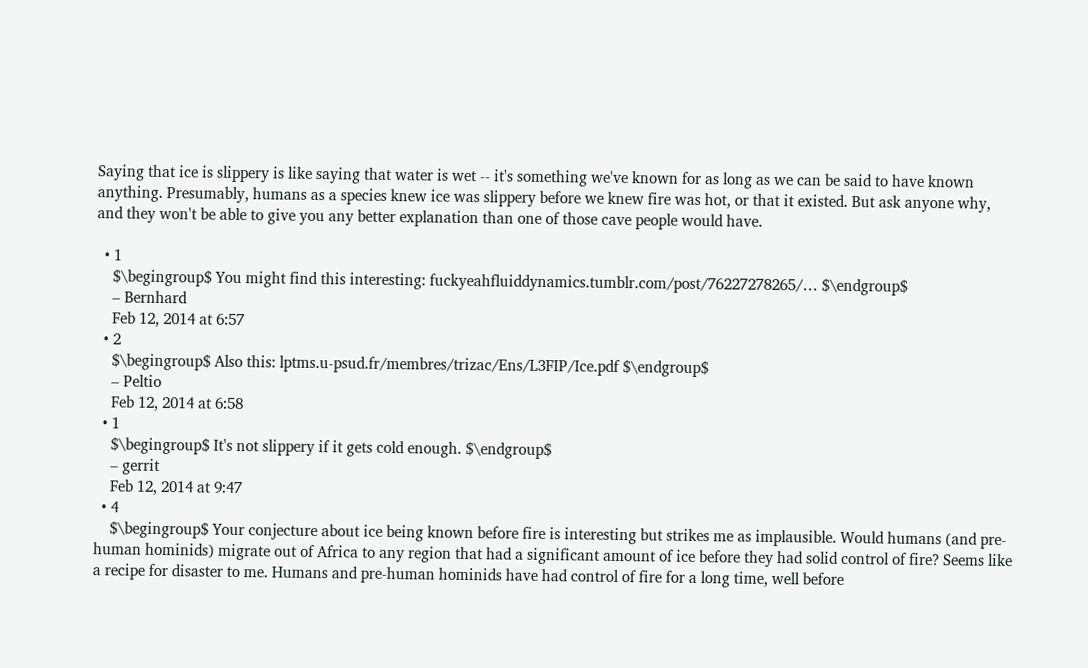Saying that ice is slippery is like saying that water is wet -- it's something we've known for as long as we can be said to have known anything. Presumably, humans as a species knew ice was slippery before we knew fire was hot, or that it existed. But ask anyone why, and they won't be able to give you any better explanation than one of those cave people would have.

  • 1
    $\begingroup$ You might find this interesting: fuckyeahfluiddynamics.tumblr.com/post/76227278265/… $\endgroup$
    – Bernhard
    Feb 12, 2014 at 6:57
  • 2
    $\begingroup$ Also this: lptms.u-psud.fr/membres/trizac/Ens/L3FIP/Ice.pdf $\endgroup$
    – Peltio
    Feb 12, 2014 at 6:58
  • 1
    $\begingroup$ It's not slippery if it gets cold enough. $\endgroup$
    – gerrit
    Feb 12, 2014 at 9:47
  • 4
    $\begingroup$ Your conjecture about ice being known before fire is interesting but strikes me as implausible. Would humans (and pre-human hominids) migrate out of Africa to any region that had a significant amount of ice before they had solid control of fire? Seems like a recipe for disaster to me. Humans and pre-human hominids have had control of fire for a long time, well before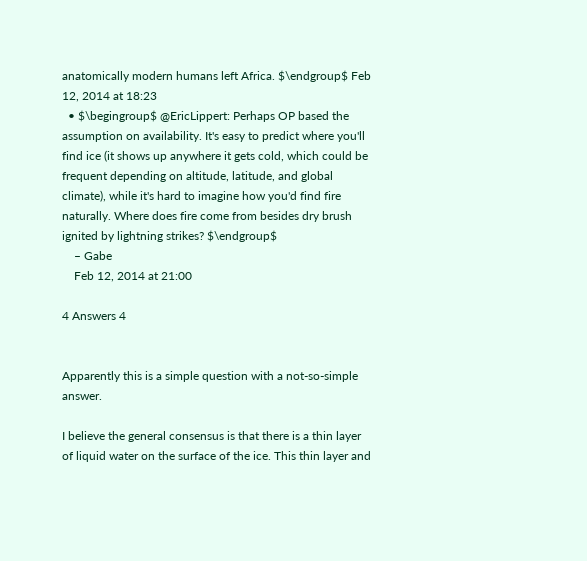anatomically modern humans left Africa. $\endgroup$ Feb 12, 2014 at 18:23
  • $\begingroup$ @EricLippert: Perhaps OP based the assumption on availability. It's easy to predict where you'll find ice (it shows up anywhere it gets cold, which could be frequent depending on altitude, latitude, and global climate), while it's hard to imagine how you'd find fire naturally. Where does fire come from besides dry brush ignited by lightning strikes? $\endgroup$
    – Gabe
    Feb 12, 2014 at 21:00

4 Answers 4


Apparently this is a simple question with a not-so-simple answer.

I believe the general consensus is that there is a thin layer of liquid water on the surface of the ice. This thin layer and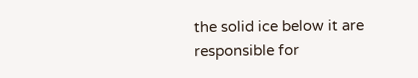the solid ice below it are responsible for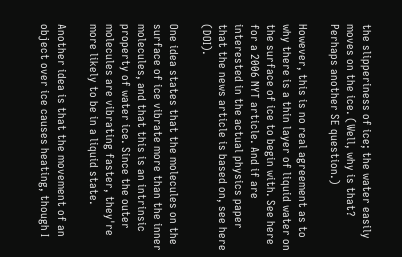the slipperiness of ice; the water easily moves on the ice. (Well, why is that? Perhaps another SE question.)

However, this is no real agreement as to why there is a thin layer of liquid water on the surface of ice to begin with. See here for a 2006 NYT article. And if are interested in the actual physics paper that the news article is based on, see here (DOI).

One idea states that the molecules on the surface of ice vibrate more than the inner molecules, and that this is an intrinsic property of water ice. Since the outer molecules are vibrating faster, they're more likely to be in a liquid state.

Another idea is that the movement of an object over ice causes heating, though I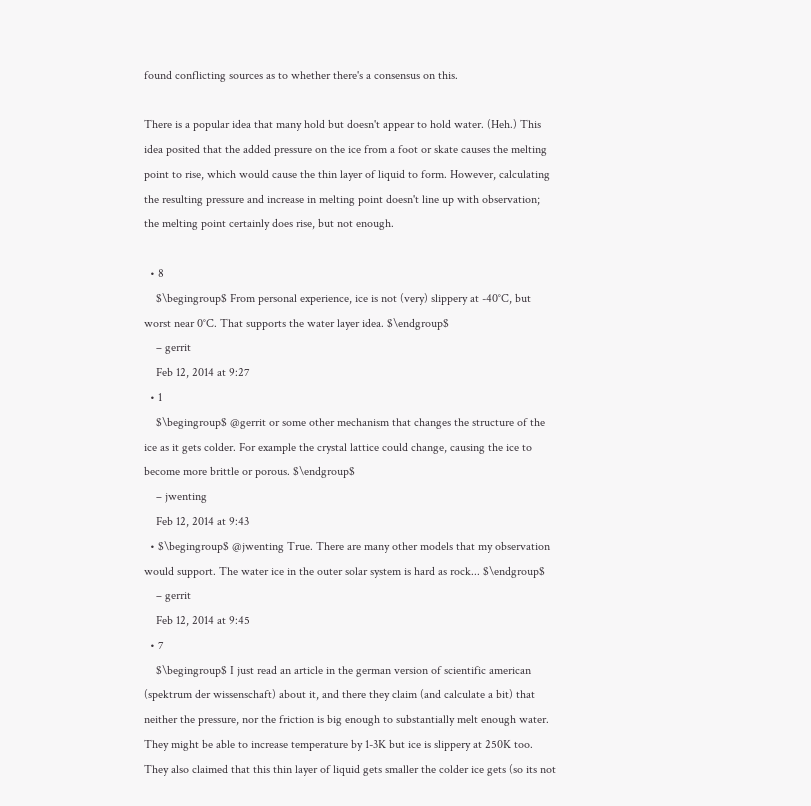found conflicting sources as to whether there's a consensus on this.

There is a popular idea that many hold but doesn't appear to hold water. (Heh.) This idea posited that the added pressure on the ice from a foot or skate causes the melting point to rise, which would cause the thin layer of liquid to form. However, calculating the resulting pressure and increase in melting point doesn't line up with observation; the melting point certainly does rise, but not enough.

  • 8
    $\begingroup$ From personal experience, ice is not (very) slippery at -40°C, but worst near 0°C. That supports the water layer idea. $\endgroup$
    – gerrit
    Feb 12, 2014 at 9:27
  • 1
    $\begingroup$ @gerrit or some other mechanism that changes the structure of the ice as it gets colder. For example the crystal lattice could change, causing the ice to become more brittle or porous. $\endgroup$
    – jwenting
    Feb 12, 2014 at 9:43
  • $\begingroup$ @jwenting True. There are many other models that my observation would support. The water ice in the outer solar system is hard as rock... $\endgroup$
    – gerrit
    Feb 12, 2014 at 9:45
  • 7
    $\begingroup$ I just read an article in the german version of scientific american (spektrum der wissenschaft) about it, and there they claim (and calculate a bit) that neither the pressure, nor the friction is big enough to substantially melt enough water. They might be able to increase temperature by 1-3K but ice is slippery at 250K too. They also claimed that this thin layer of liquid gets smaller the colder ice gets (so its not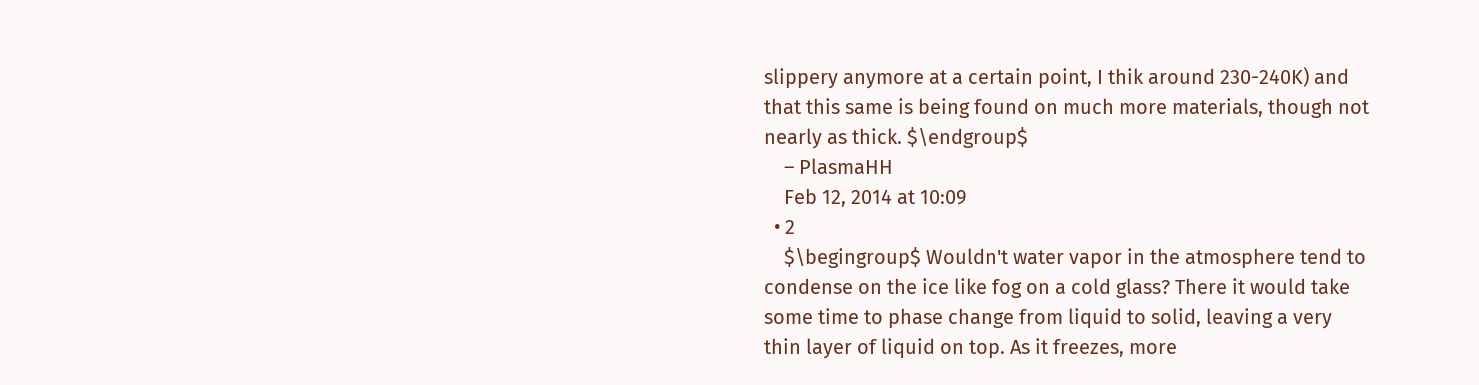slippery anymore at a certain point, I thik around 230-240K) and that this same is being found on much more materials, though not nearly as thick. $\endgroup$
    – PlasmaHH
    Feb 12, 2014 at 10:09
  • 2
    $\begingroup$ Wouldn't water vapor in the atmosphere tend to condense on the ice like fog on a cold glass? There it would take some time to phase change from liquid to solid, leaving a very thin layer of liquid on top. As it freezes, more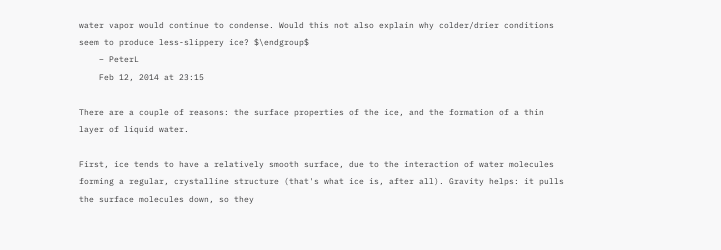water vapor would continue to condense. Would this not also explain why colder/drier conditions seem to produce less-slippery ice? $\endgroup$
    – PeterL
    Feb 12, 2014 at 23:15

There are a couple of reasons: the surface properties of the ice, and the formation of a thin layer of liquid water.

First, ice tends to have a relatively smooth surface, due to the interaction of water molecules forming a regular, crystalline structure (that's what ice is, after all). Gravity helps: it pulls the surface molecules down, so they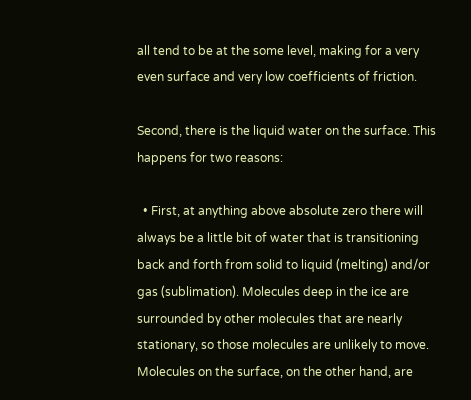all tend to be at the some level, making for a very even surface and very low coefficients of friction.

Second, there is the liquid water on the surface. This happens for two reasons:

  • First, at anything above absolute zero there will always be a little bit of water that is transitioning back and forth from solid to liquid (melting) and/or gas (sublimation). Molecules deep in the ice are surrounded by other molecules that are nearly stationary, so those molecules are unlikely to move. Molecules on the surface, on the other hand, are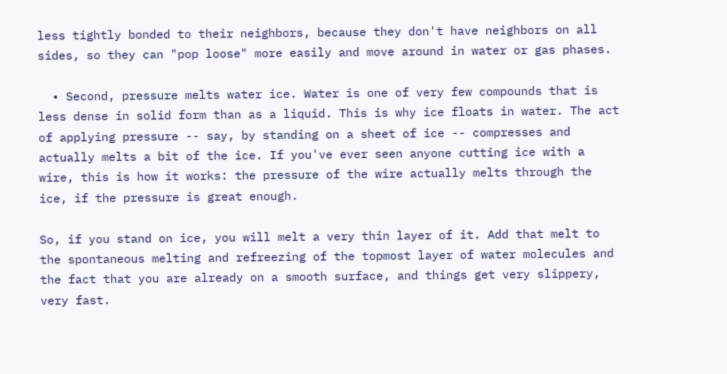less tightly bonded to their neighbors, because they don't have neighbors on all sides, so they can "pop loose" more easily and move around in water or gas phases.

  • Second, pressure melts water ice. Water is one of very few compounds that is less dense in solid form than as a liquid. This is why ice floats in water. The act of applying pressure -- say, by standing on a sheet of ice -- compresses and actually melts a bit of the ice. If you've ever seen anyone cutting ice with a wire, this is how it works: the pressure of the wire actually melts through the ice, if the pressure is great enough.

So, if you stand on ice, you will melt a very thin layer of it. Add that melt to the spontaneous melting and refreezing of the topmost layer of water molecules and the fact that you are already on a smooth surface, and things get very slippery, very fast.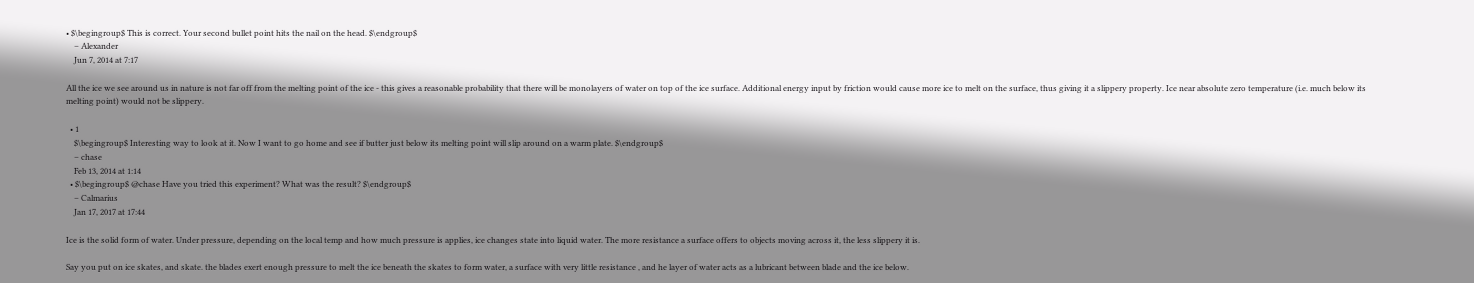• $\begingroup$ This is correct. Your second bullet point hits the nail on the head. $\endgroup$
    – Alexander
    Jun 7, 2014 at 7:17

All the ice we see around us in nature is not far off from the melting point of the ice - this gives a reasonable probability that there will be monolayers of water on top of the ice surface. Additional energy input by friction would cause more ice to melt on the surface, thus giving it a slippery property. Ice near absolute zero temperature (i.e. much below its melting point) would not be slippery.

  • 1
    $\begingroup$ Interesting way to look at it. Now I want to go home and see if butter just below its melting point will slip around on a warm plate. $\endgroup$
    – chase
    Feb 13, 2014 at 1:14
  • $\begingroup$ @chase Have you tried this experiment? What was the result? $\endgroup$
    – Calmarius
    Jan 17, 2017 at 17:44

Ice is the solid form of water. Under pressure, depending on the local temp and how much pressure is applies, ice changes state into liquid water. The more resistance a surface offers to objects moving across it, the less slippery it is.

Say you put on ice skates, and skate. the blades exert enough pressure to melt the ice beneath the skates to form water, a surface with very little resistance , and he layer of water acts as a lubricant between blade and the ice below.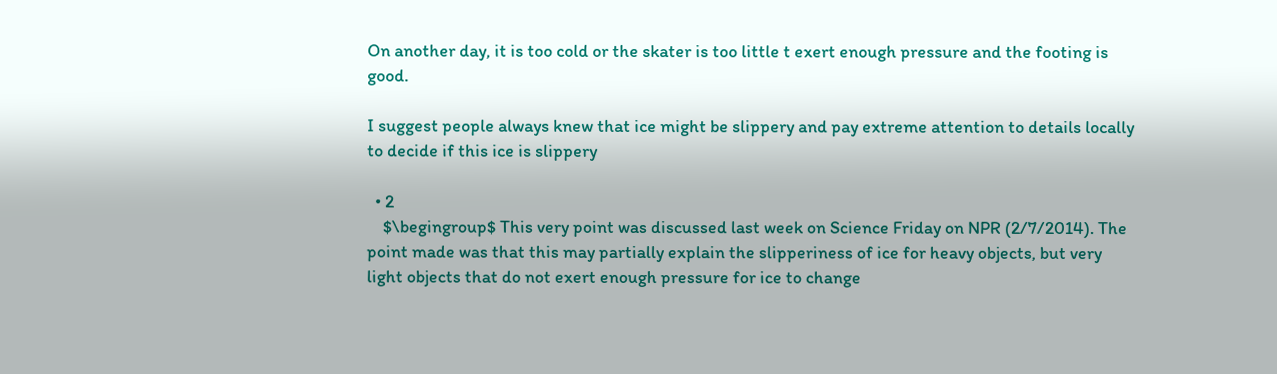On another day, it is too cold or the skater is too little t exert enough pressure and the footing is good.

I suggest people always knew that ice might be slippery and pay extreme attention to details locally to decide if this ice is slippery

  • 2
    $\begingroup$ This very point was discussed last week on Science Friday on NPR (2/7/2014). The point made was that this may partially explain the slipperiness of ice for heavy objects, but very light objects that do not exert enough pressure for ice to change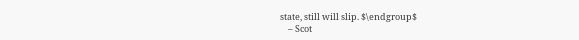state, still will slip. $\endgroup$
    – Scot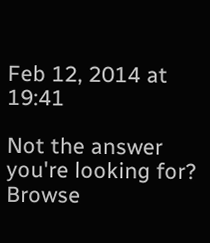Feb 12, 2014 at 19:41

Not the answer you're looking for? Browse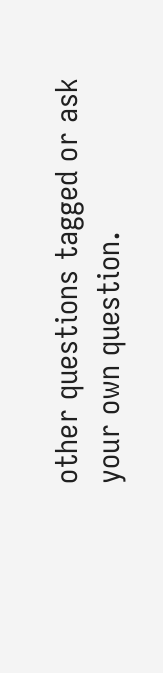other questions tagged or ask your own question.